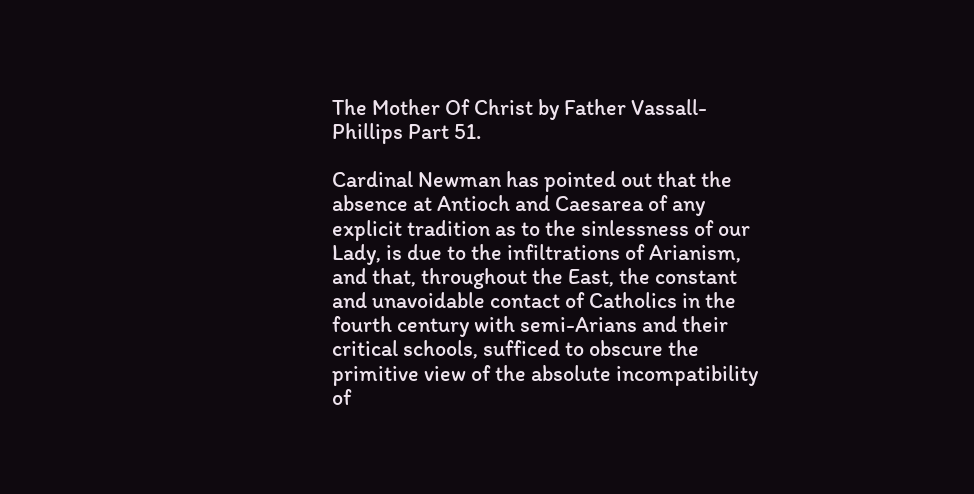The Mother Of Christ by Father Vassall-Phillips Part 51.

Cardinal Newman has pointed out that the absence at Antioch and Caesarea of any explicit tradition as to the sinlessness of our Lady, is due to the infiltrations of Arianism, and that, throughout the East, the constant and unavoidable contact of Catholics in the fourth century with semi-Arians and their critical schools, sufficed to obscure the primitive view of the absolute incompatibility of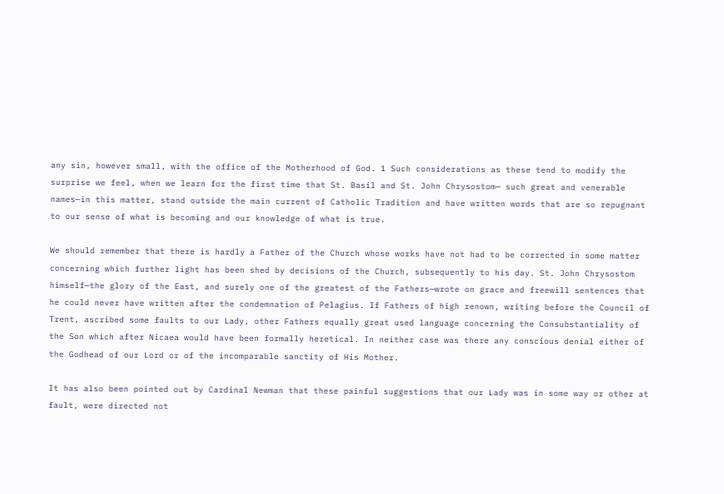any sin, however small, with the office of the Motherhood of God. 1 Such considerations as these tend to modify the surprise we feel, when we learn for the first time that St. Basil and St. John Chrysostom— such great and venerable names—in this matter, stand outside the main current of Catholic Tradition and have written words that are so repugnant to our sense of what is becoming and our knowledge of what is true.

We should remember that there is hardly a Father of the Church whose works have not had to be corrected in some matter concerning which further light has been shed by decisions of the Church, subsequently to his day. St. John Chrysostom himself—the glory of the East, and surely one of the greatest of the Fathers—wrote on grace and freewill sentences that he could never have written after the condemnation of Pelagius. If Fathers of high renown, writing before the Council of Trent, ascribed some faults to our Lady, other Fathers equally great used language concerning the Consubstantiality of the Son which after Nicaea would have been formally heretical. In neither case was there any conscious denial either of the Godhead of our Lord or of the incomparable sanctity of His Mother.

It has also been pointed out by Cardinal Newman that these painful suggestions that our Lady was in some way or other at fault, were directed not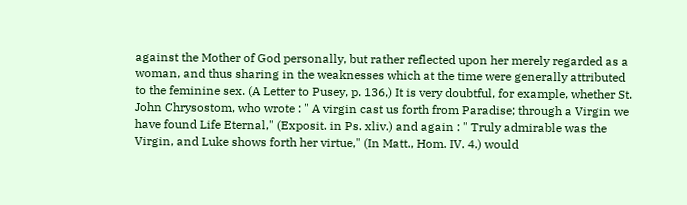against the Mother of God personally, but rather reflected upon her merely regarded as a woman, and thus sharing in the weaknesses which at the time were generally attributed to the feminine sex. (A Letter to Pusey, p. 136,) It is very doubtful, for example, whether St. John Chrysostom, who wrote : " A virgin cast us forth from Paradise; through a Virgin we have found Life Eternal," (Exposit. in Ps. xliv.) and again : " Truly admirable was the Virgin, and Luke shows forth her virtue," (In Matt., Hom. IV. 4.) would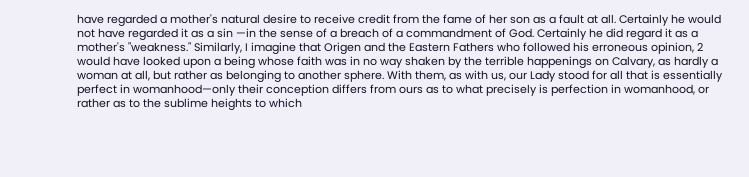have regarded a mother's natural desire to receive credit from the fame of her son as a fault at all. Certainly he would not have regarded it as a sin —in the sense of a breach of a commandment of God. Certainly he did regard it as a mother's "weakness." Similarly, I imagine that Origen and the Eastern Fathers who followed his erroneous opinion, 2 would have looked upon a being whose faith was in no way shaken by the terrible happenings on Calvary, as hardly a woman at all, but rather as belonging to another sphere. With them, as with us, our Lady stood for all that is essentially perfect in womanhood—only their conception differs from ours as to what precisely is perfection in womanhood, or rather as to the sublime heights to which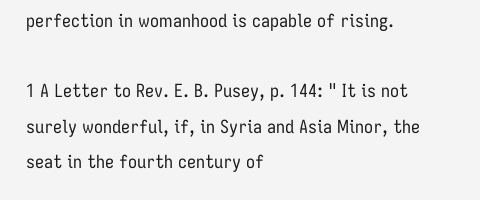perfection in womanhood is capable of rising.

1 A Letter to Rev. E. B. Pusey, p. 144: " It is not surely wonderful, if, in Syria and Asia Minor, the seat in the fourth century of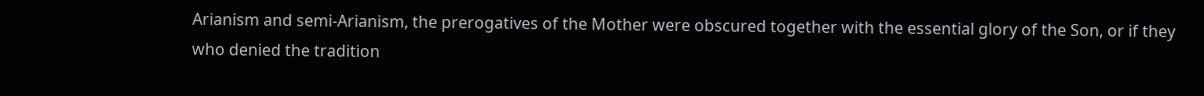Arianism and semi-Arianism, the prerogatives of the Mother were obscured together with the essential glory of the Son, or if they who denied the tradition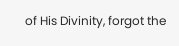of His Divinity, forgot the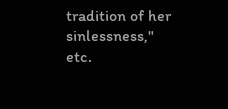tradition of her sinlessness," etc.